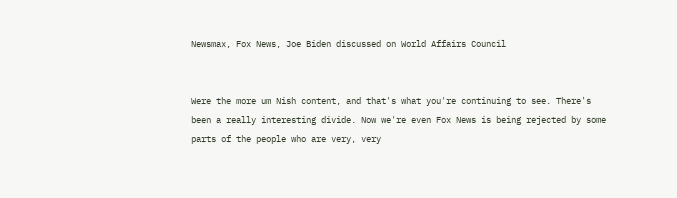Newsmax, Fox News, Joe Biden discussed on World Affairs Council


Were the more um Nish content, and that's what you're continuing to see. There's been a really interesting divide. Now we're even Fox News is being rejected by some parts of the people who are very, very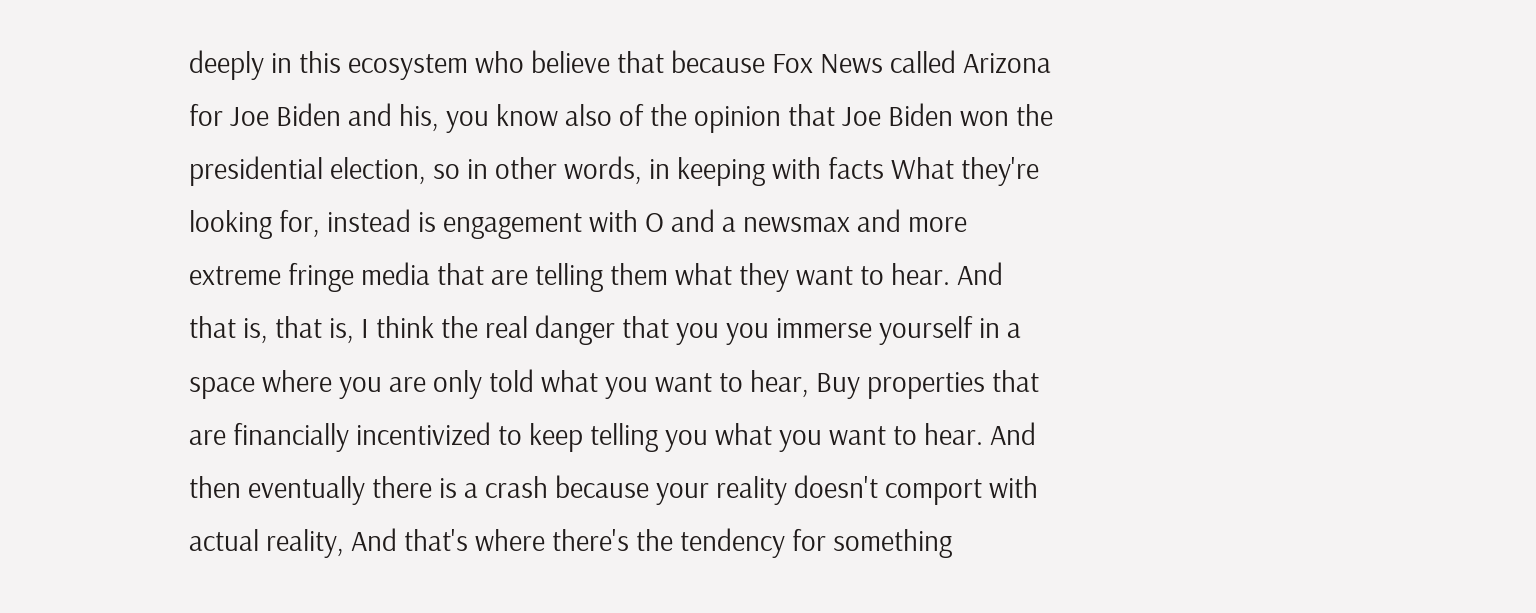deeply in this ecosystem who believe that because Fox News called Arizona for Joe Biden and his, you know also of the opinion that Joe Biden won the presidential election, so in other words, in keeping with facts What they're looking for, instead is engagement with O and a newsmax and more extreme fringe media that are telling them what they want to hear. And that is, that is, I think the real danger that you you immerse yourself in a space where you are only told what you want to hear, Buy properties that are financially incentivized to keep telling you what you want to hear. And then eventually there is a crash because your reality doesn't comport with actual reality, And that's where there's the tendency for something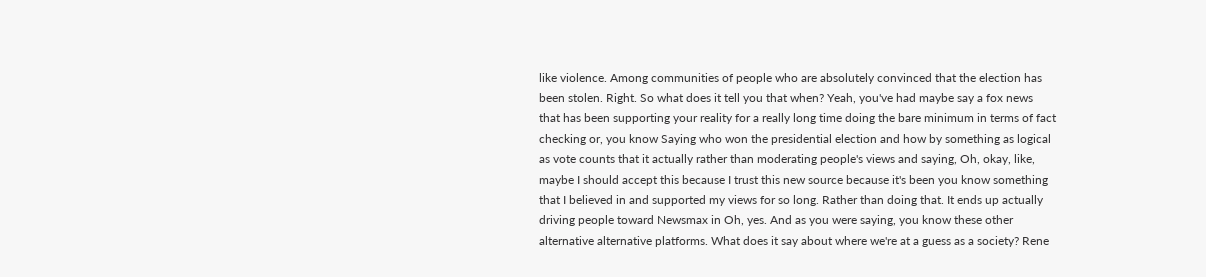like violence. Among communities of people who are absolutely convinced that the election has been stolen. Right. So what does it tell you that when? Yeah, you've had maybe say a fox news that has been supporting your reality for a really long time doing the bare minimum in terms of fact checking or, you know Saying who won the presidential election and how by something as logical as vote counts that it actually rather than moderating people's views and saying, Oh, okay, like, maybe I should accept this because I trust this new source because it's been you know something that I believed in and supported my views for so long. Rather than doing that. It ends up actually driving people toward Newsmax in Oh, yes. And as you were saying, you know these other alternative alternative platforms. What does it say about where we're at a guess as a society? Rene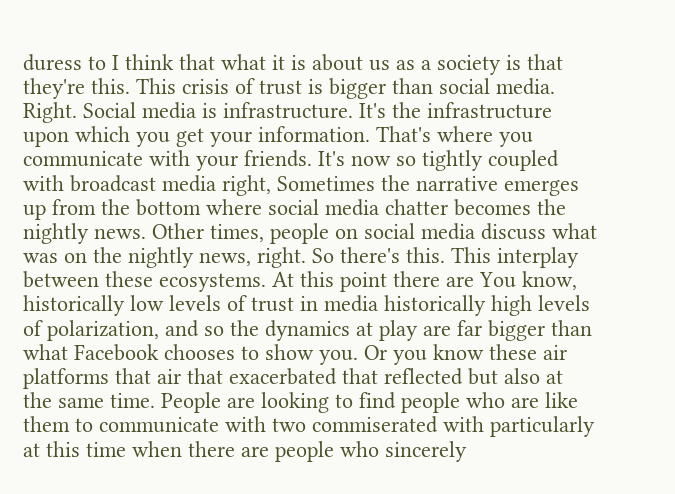duress to I think that what it is about us as a society is that they're this. This crisis of trust is bigger than social media. Right. Social media is infrastructure. It's the infrastructure upon which you get your information. That's where you communicate with your friends. It's now so tightly coupled with broadcast media right, Sometimes the narrative emerges up from the bottom where social media chatter becomes the nightly news. Other times, people on social media discuss what was on the nightly news, right. So there's this. This interplay between these ecosystems. At this point there are You know, historically low levels of trust in media historically high levels of polarization, and so the dynamics at play are far bigger than what Facebook chooses to show you. Or you know these air platforms that air that exacerbated that reflected but also at the same time. People are looking to find people who are like them to communicate with two commiserated with particularly at this time when there are people who sincerely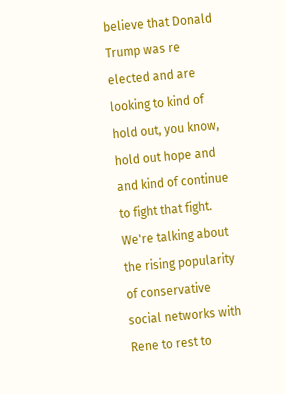believe that Donald Trump was re elected and are looking to kind of hold out, you know, hold out hope and and kind of continue to fight that fight. We're talking about the rising popularity of conservative social networks with Rene to rest to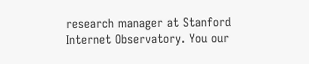research manager at Stanford Internet Observatory. You our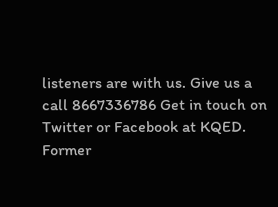listeners are with us. Give us a call 8667336786 Get in touch on Twitter or Facebook at KQED. Former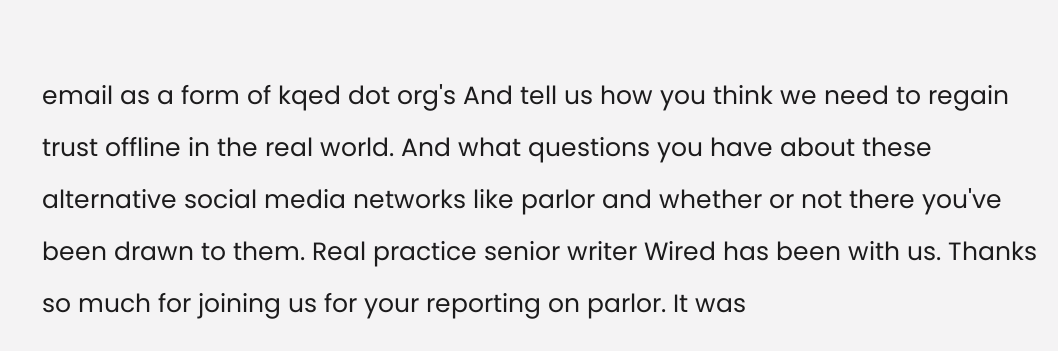email as a form of kqed dot org's And tell us how you think we need to regain trust offline in the real world. And what questions you have about these alternative social media networks like parlor and whether or not there you've been drawn to them. Real practice senior writer Wired has been with us. Thanks so much for joining us for your reporting on parlor. It was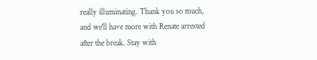really illuminating. Thank you so much, and we'll have more with Renate arrested after the break. Stay with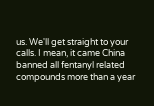us. We'll get straight to your calls. I mean, it came China banned all fentanyl related compounds more than a year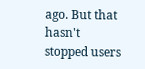ago. But that hasn't stopped users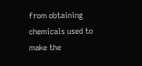from obtaining chemicals used to make the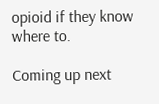opioid if they know where to.

Coming up next